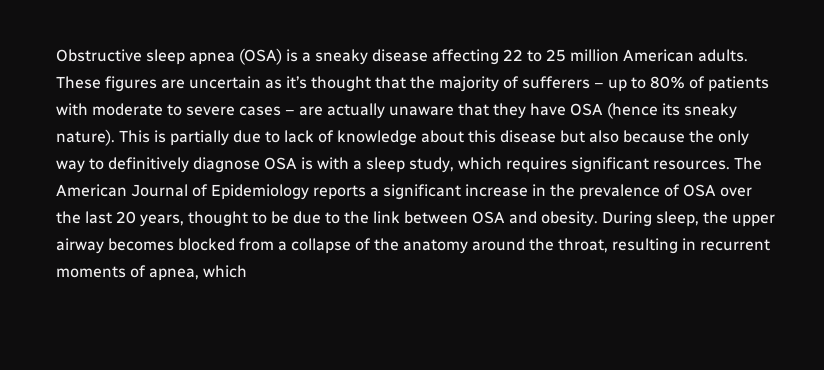Obstructive sleep apnea (OSA) is a sneaky disease affecting 22 to 25 million American adults. These figures are uncertain as it’s thought that the majority of sufferers – up to 80% of patients with moderate to severe cases – are actually unaware that they have OSA (hence its sneaky nature). This is partially due to lack of knowledge about this disease but also because the only way to definitively diagnose OSA is with a sleep study, which requires significant resources. The American Journal of Epidemiology reports a significant increase in the prevalence of OSA over the last 20 years, thought to be due to the link between OSA and obesity. During sleep, the upper airway becomes blocked from a collapse of the anatomy around the throat, resulting in recurrent moments of apnea, which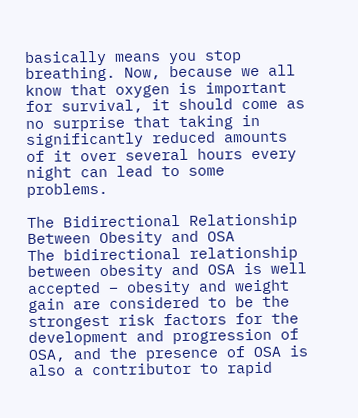basically means you stop breathing. Now, because we all know that oxygen is important for survival, it should come as no surprise that taking in significantly reduced amounts of it over several hours every night can lead to some problems.

The Bidirectional Relationship Between Obesity and OSA
The bidirectional relationship between obesity and OSA is well accepted – obesity and weight gain are considered to be the strongest risk factors for the development and progression of OSA, and the presence of OSA is also a contributor to rapid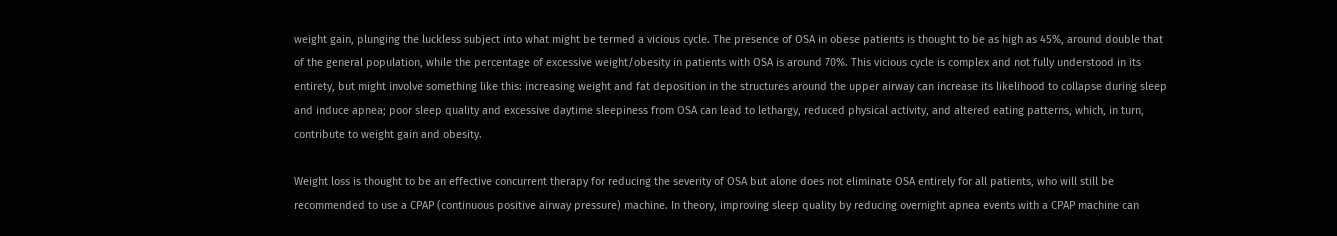weight gain, plunging the luckless subject into what might be termed a vicious cycle. The presence of OSA in obese patients is thought to be as high as 45%, around double that of the general population, while the percentage of excessive weight/obesity in patients with OSA is around 70%. This vicious cycle is complex and not fully understood in its entirety, but might involve something like this: increasing weight and fat deposition in the structures around the upper airway can increase its likelihood to collapse during sleep and induce apnea; poor sleep quality and excessive daytime sleepiness from OSA can lead to lethargy, reduced physical activity, and altered eating patterns, which, in turn, contribute to weight gain and obesity.

Weight loss is thought to be an effective concurrent therapy for reducing the severity of OSA but alone does not eliminate OSA entirely for all patients, who will still be recommended to use a CPAP (continuous positive airway pressure) machine. In theory, improving sleep quality by reducing overnight apnea events with a CPAP machine can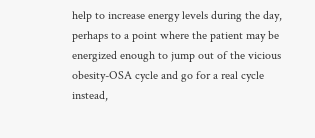help to increase energy levels during the day, perhaps to a point where the patient may be energized enough to jump out of the vicious obesity-OSA cycle and go for a real cycle instead,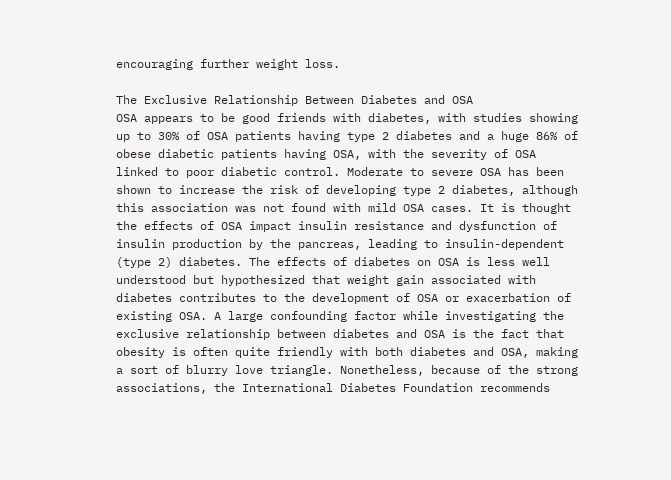encouraging further weight loss.

The Exclusive Relationship Between Diabetes and OSA
OSA appears to be good friends with diabetes, with studies showing up to 30% of OSA patients having type 2 diabetes and a huge 86% of obese diabetic patients having OSA, with the severity of OSA linked to poor diabetic control. Moderate to severe OSA has been shown to increase the risk of developing type 2 diabetes, although this association was not found with mild OSA cases. It is thought the effects of OSA impact insulin resistance and dysfunction of insulin production by the pancreas, leading to insulin-dependent (type 2) diabetes. The effects of diabetes on OSA is less well understood but hypothesized that weight gain associated with diabetes contributes to the development of OSA or exacerbation of existing OSA. A large confounding factor while investigating the exclusive relationship between diabetes and OSA is the fact that obesity is often quite friendly with both diabetes and OSA, making a sort of blurry love triangle. Nonetheless, because of the strong associations, the International Diabetes Foundation recommends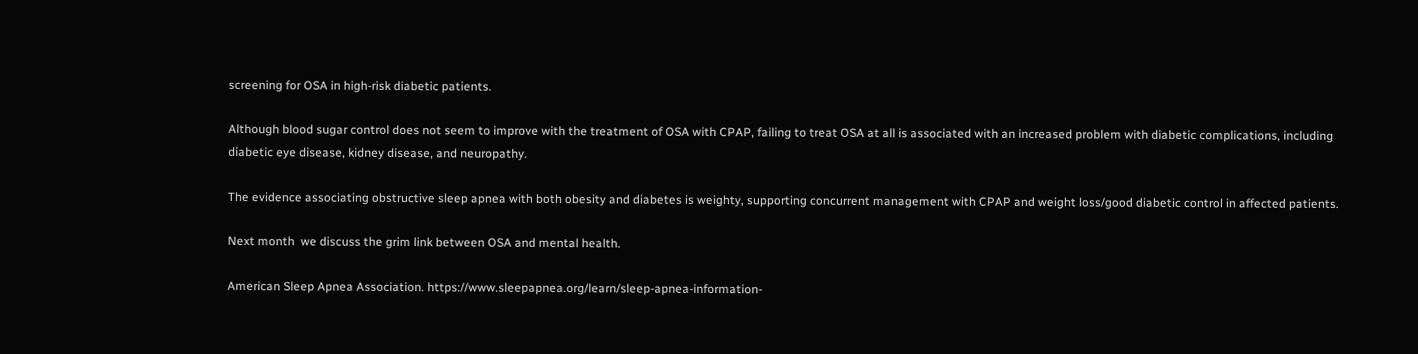screening for OSA in high-risk diabetic patients.

Although blood sugar control does not seem to improve with the treatment of OSA with CPAP, failing to treat OSA at all is associated with an increased problem with diabetic complications, including diabetic eye disease, kidney disease, and neuropathy.

The evidence associating obstructive sleep apnea with both obesity and diabetes is weighty, supporting concurrent management with CPAP and weight loss/good diabetic control in affected patients.

Next month  we discuss the grim link between OSA and mental health.

American Sleep Apnea Association. https://www.sleepapnea.org/learn/sleep-apnea-information-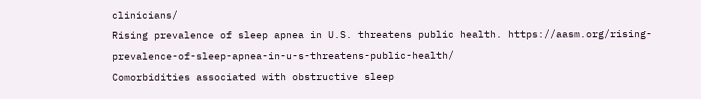clinicians/
Rising prevalence of sleep apnea in U.S. threatens public health. https://aasm.org/rising-prevalence-of-sleep-apnea-in-u-s-threatens-public-health/
Comorbidities associated with obstructive sleep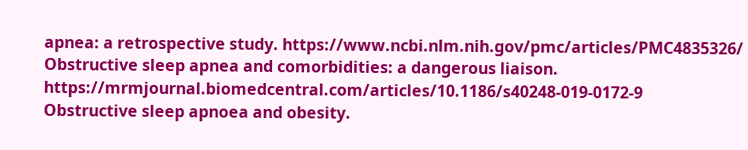apnea: a retrospective study. https://www.ncbi.nlm.nih.gov/pmc/articles/PMC4835326/
Obstructive sleep apnea and comorbidities: a dangerous liaison. https://mrmjournal.biomedcentral.com/articles/10.1186/s40248-019-0172-9
Obstructive sleep apnoea and obesity.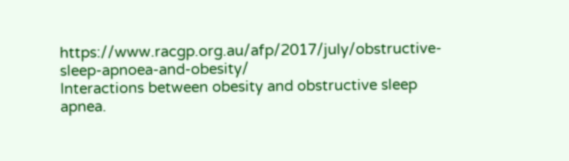https://www.racgp.org.au/afp/2017/july/obstructive-sleep-apnoea-and-obesity/
Interactions between obesity and obstructive sleep apnea.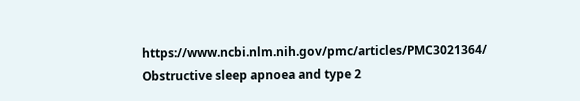https://www.ncbi.nlm.nih.gov/pmc/articles/PMC3021364/
Obstructive sleep apnoea and type 2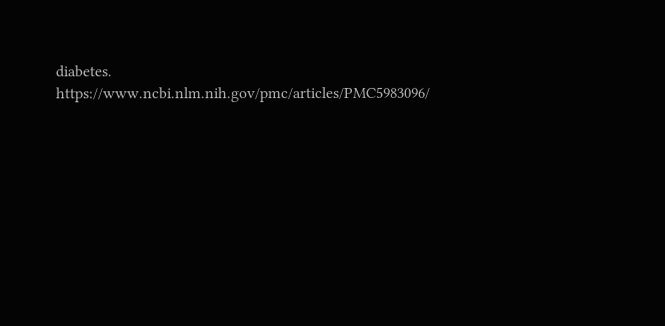diabetes. https://www.ncbi.nlm.nih.gov/pmc/articles/PMC5983096/